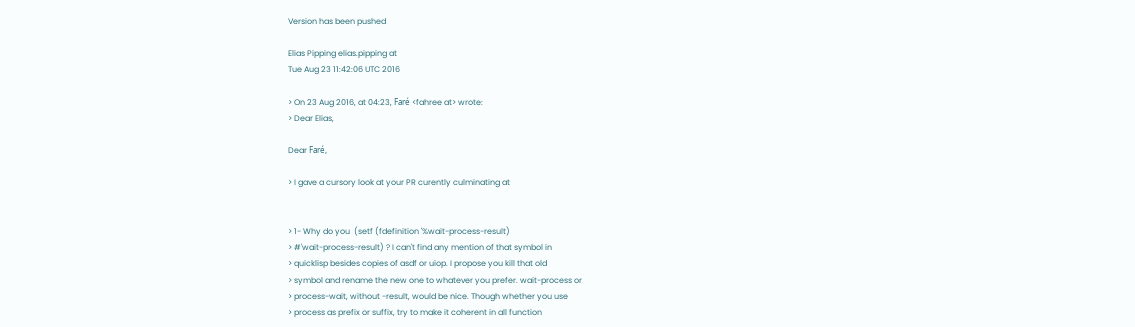Version has been pushed

Elias Pipping elias.pipping at
Tue Aug 23 11:42:06 UTC 2016

> On 23 Aug 2016, at 04:23, Faré <fahree at> wrote:
> Dear Elias,

Dear Faré,

> I gave a cursory look at your PR curently culminating at


> 1- Why do you  (setf (fdefinition '%wait-process-result)
> #'wait-process-result) ? I can't find any mention of that symbol in
> quicklisp besides copies of asdf or uiop. I propose you kill that old
> symbol and rename the new one to whatever you prefer. wait-process or
> process-wait, without -result, would be nice. Though whether you use
> process as prefix or suffix, try to make it coherent in all function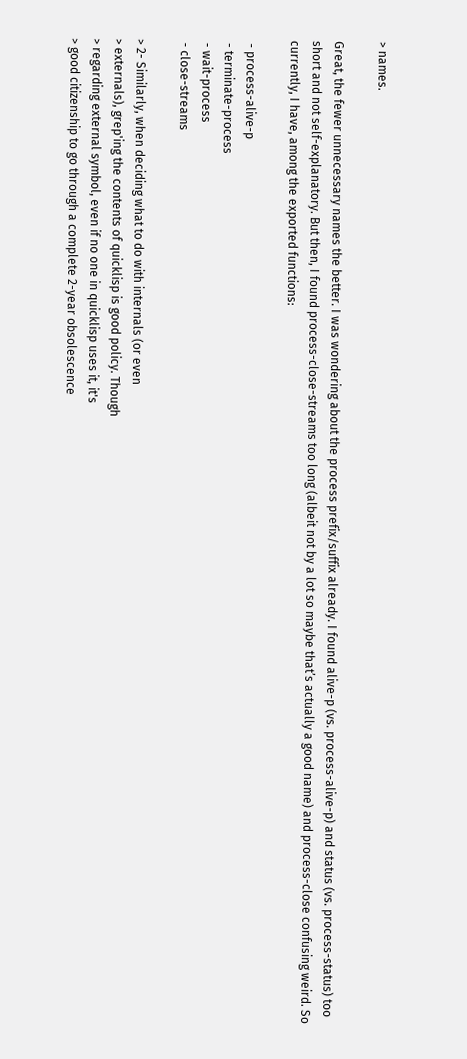> names.

Great, the fewer unnecessary names the better. I was wondering about the process prefix/suffix already. I found alive-p (vs. process-alive-p) and status (vs. process-status) too short and not self-explanatory. But then, I found process-close-streams too long (albeit not by a lot so maybe that’s actually a good name) and process-close confusing weird. So currently, I have, among the exported functions:

 - process-alive-p
 - terminate-process
 - wait-process
 - close-streams

> 2- Similarly, when deciding what to do with internals (or even
> externals), grep'ing the contents of quicklisp is good policy. Though
> regarding external symbol, even if no one in quicklisp uses it, it's
> good citizenship to go through a complete 2-year obsolescence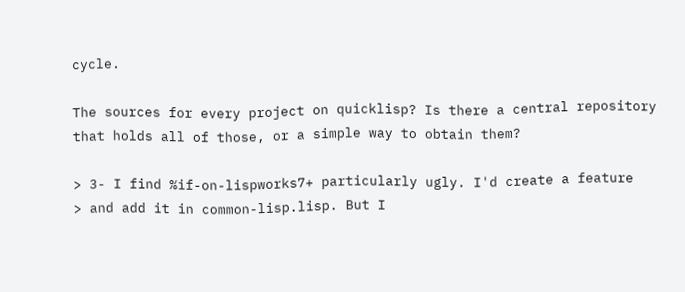cycle.

The sources for every project on quicklisp? Is there a central repository that holds all of those, or a simple way to obtain them?

> 3- I find %if-on-lispworks7+ particularly ugly. I'd create a feature
> and add it in common-lisp.lisp. But I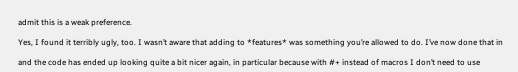admit this is a weak preference.

Yes, I found it terribly ugly, too. I wasn’t aware that adding to *features* was something you’re allowed to do. I’ve now done that in

and the code has ended up looking quite a bit nicer again, in particular because with #+ instead of macros I don’t need to use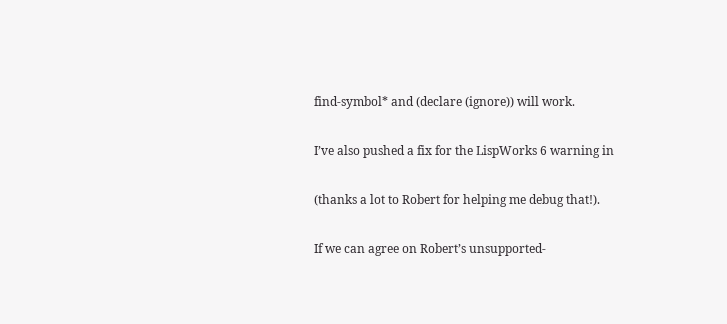find-symbol* and (declare (ignore)) will work.

I’ve also pushed a fix for the LispWorks 6 warning in

(thanks a lot to Robert for helping me debug that!).

If we can agree on Robert’s unsupported-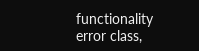functionality error class,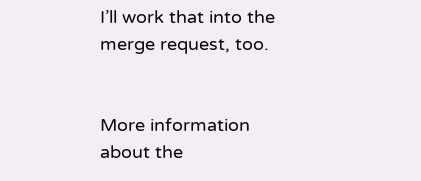I’ll work that into the merge request, too.


More information about the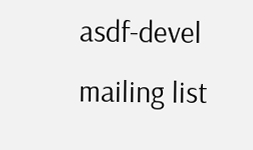asdf-devel mailing list